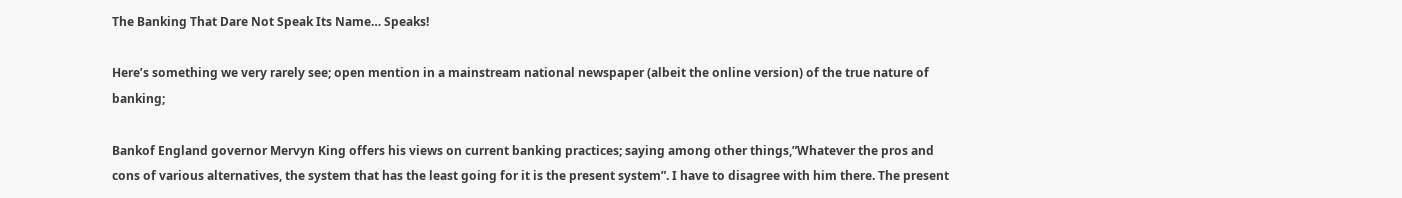The Banking That Dare Not Speak Its Name… Speaks!

Here’s something we very rarely see; open mention in a mainstream national newspaper (albeit the online version) of the true nature of banking;

Bankof England governor Mervyn King offers his views on current banking practices; saying among other things,”Whatever the pros and cons of various alternatives, the system that has the least going for it is the present system”. I have to disagree with him there. The present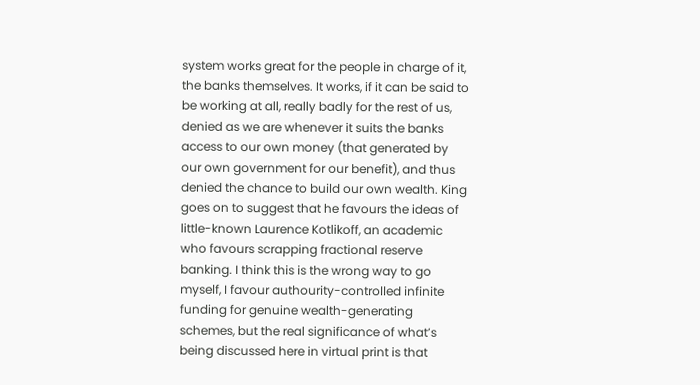system works great for the people in charge of it, the banks themselves. It works, if it can be said to be working at all, really badly for the rest of us, denied as we are whenever it suits the banks access to our own money (that generated by our own government for our benefit), and thus denied the chance to build our own wealth. King goes on to suggest that he favours the ideas of little-known Laurence Kotlikoff, an academic who favours scrapping fractional reserve banking. I think this is the wrong way to go myself, I favour authourity-controlled infinite funding for genuine wealth-generating schemes, but the real significance of what’s being discussed here in virtual print is that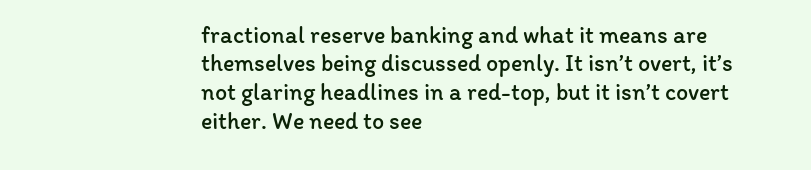fractional reserve banking and what it means are themselves being discussed openly. It isn’t overt, it’s not glaring headlines in a red-top, but it isn’t covert either. We need to see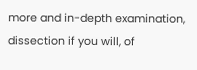more and in-depth examination, dissection if you will, of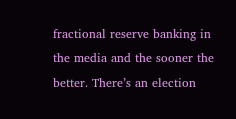fractional reserve banking in the media and the sooner the better. There’s an election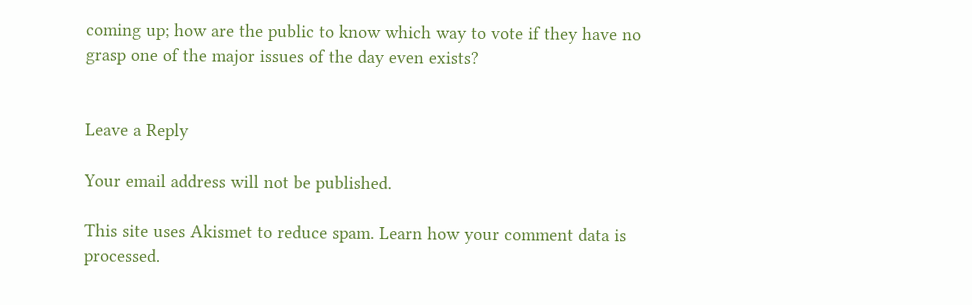coming up; how are the public to know which way to vote if they have no grasp one of the major issues of the day even exists?


Leave a Reply

Your email address will not be published.

This site uses Akismet to reduce spam. Learn how your comment data is processed.